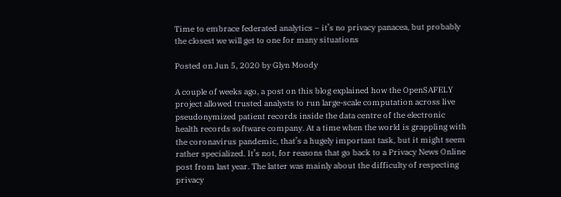Time to embrace federated analytics – it’s no privacy panacea, but probably the closest we will get to one for many situations

Posted on Jun 5, 2020 by Glyn Moody

A couple of weeks ago, a post on this blog explained how the OpenSAFELY project allowed trusted analysts to run large-scale computation across live pseudonymized patient records inside the data centre of the electronic health records software company. At a time when the world is grappling with the coronavirus pandemic, that’s a hugely important task, but it might seem rather specialized. It’s not, for reasons that go back to a Privacy News Online post from last year. The latter was mainly about the difficulty of respecting privacy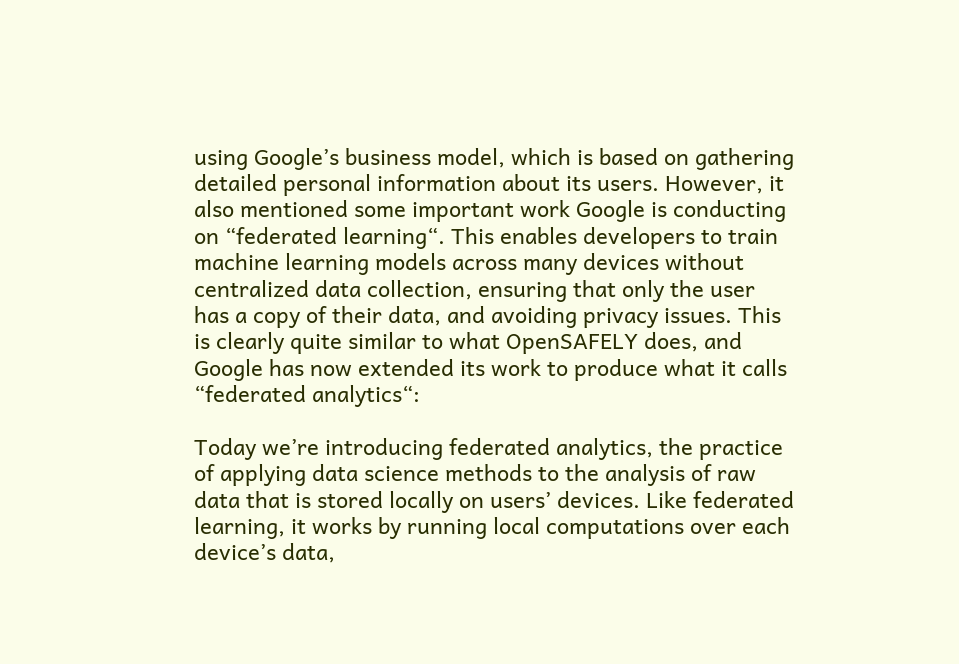using Google’s business model, which is based on gathering detailed personal information about its users. However, it also mentioned some important work Google is conducting on “federated learning“. This enables developers to train machine learning models across many devices without centralized data collection, ensuring that only the user has a copy of their data, and avoiding privacy issues. This is clearly quite similar to what OpenSAFELY does, and Google has now extended its work to produce what it calls “federated analytics“:

Today we’re introducing federated analytics, the practice of applying data science methods to the analysis of raw data that is stored locally on users’ devices. Like federated learning, it works by running local computations over each device’s data,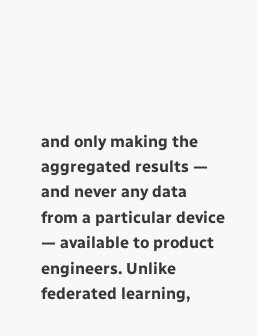and only making the aggregated results — and never any data from a particular device — available to product engineers. Unlike federated learning,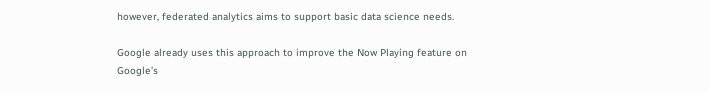however, federated analytics aims to support basic data science needs.

Google already uses this approach to improve the Now Playing feature on Google’s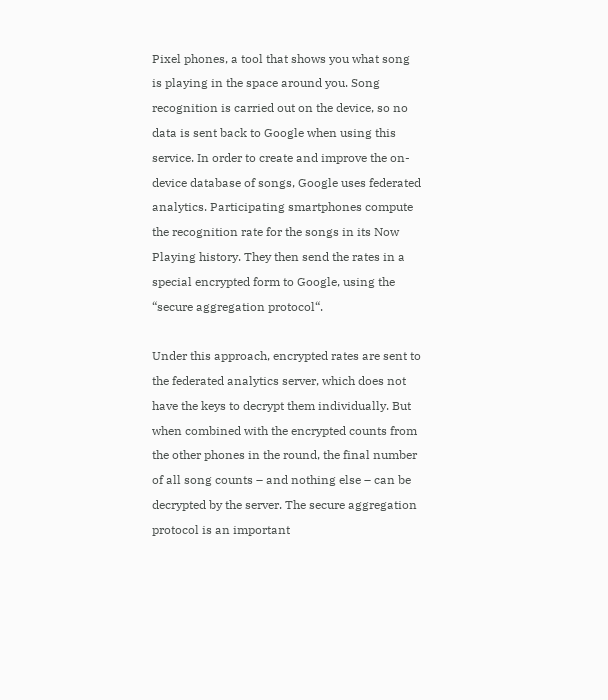Pixel phones, a tool that shows you what song is playing in the space around you. Song recognition is carried out on the device, so no data is sent back to Google when using this service. In order to create and improve the on-device database of songs, Google uses federated analytics. Participating smartphones compute the recognition rate for the songs in its Now Playing history. They then send the rates in a special encrypted form to Google, using the “secure aggregation protocol“.

Under this approach, encrypted rates are sent to the federated analytics server, which does not have the keys to decrypt them individually. But when combined with the encrypted counts from the other phones in the round, the final number of all song counts – and nothing else – can be decrypted by the server. The secure aggregation protocol is an important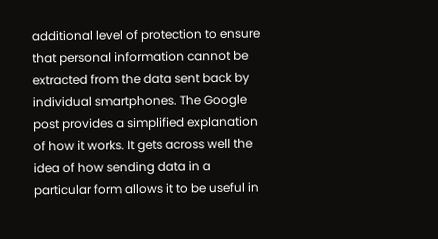additional level of protection to ensure that personal information cannot be extracted from the data sent back by individual smartphones. The Google post provides a simplified explanation of how it works. It gets across well the idea of how sending data in a particular form allows it to be useful in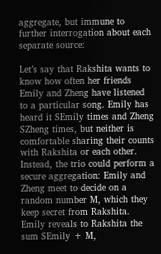aggregate, but immune to further interrogation about each separate source:

Let’s say that Rakshita wants to know how often her friends Emily and Zheng have listened to a particular song. Emily has heard it SEmily times and Zheng SZheng times, but neither is comfortable sharing their counts with Rakshita or each other. Instead, the trio could perform a secure aggregation: Emily and Zheng meet to decide on a random number M, which they keep secret from Rakshita. Emily reveals to Rakshita the sum SEmily + M,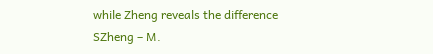while Zheng reveals the difference SZheng – M.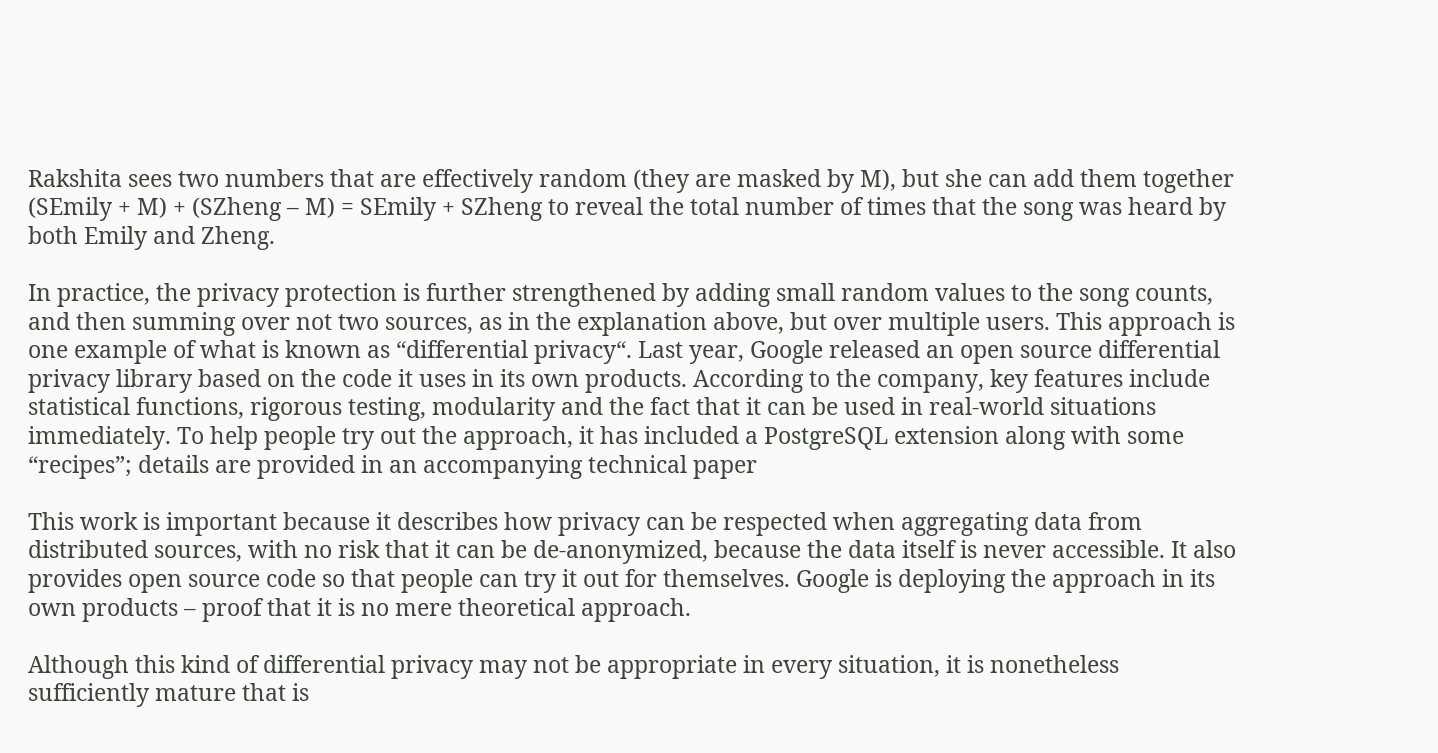Rakshita sees two numbers that are effectively random (they are masked by M), but she can add them together (SEmily + M) + (SZheng – M) = SEmily + SZheng to reveal the total number of times that the song was heard by both Emily and Zheng.

In practice, the privacy protection is further strengthened by adding small random values to the song counts, and then summing over not two sources, as in the explanation above, but over multiple users. This approach is one example of what is known as “differential privacy“. Last year, Google released an open source differential privacy library based on the code it uses in its own products. According to the company, key features include statistical functions, rigorous testing, modularity and the fact that it can be used in real-world situations immediately. To help people try out the approach, it has included a PostgreSQL extension along with some “recipes”; details are provided in an accompanying technical paper

This work is important because it describes how privacy can be respected when aggregating data from distributed sources, with no risk that it can be de-anonymized, because the data itself is never accessible. It also provides open source code so that people can try it out for themselves. Google is deploying the approach in its own products – proof that it is no mere theoretical approach.

Although this kind of differential privacy may not be appropriate in every situation, it is nonetheless sufficiently mature that is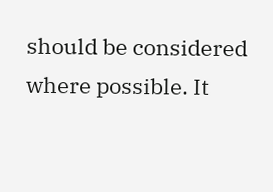should be considered where possible. It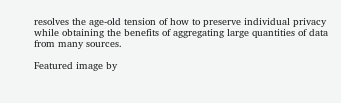resolves the age-old tension of how to preserve individual privacy while obtaining the benefits of aggregating large quantities of data from many sources.

Featured image by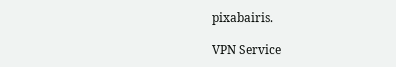pixabairis.

VPN Service